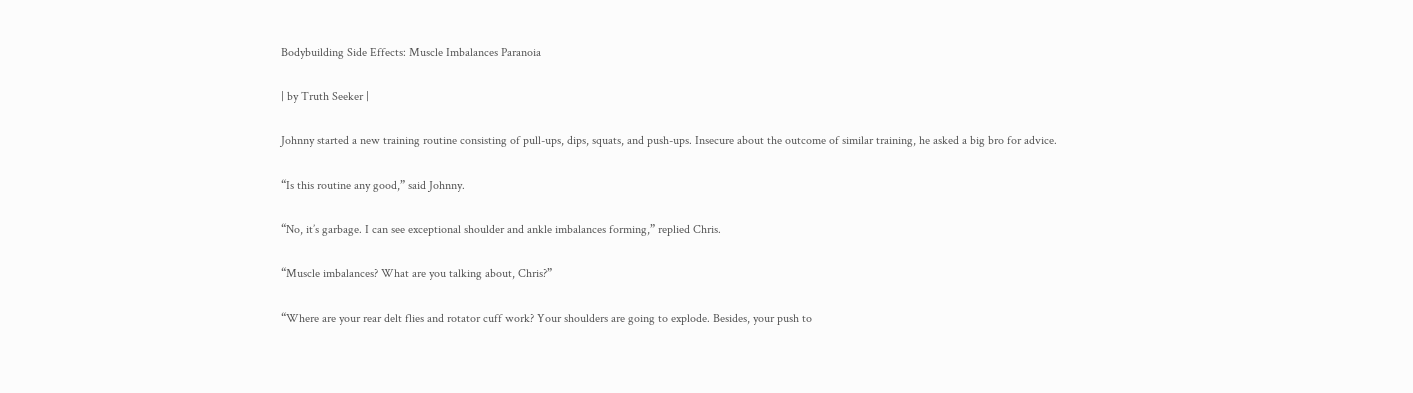Bodybuilding Side Effects: Muscle Imbalances Paranoia

| by Truth Seeker |

Johnny started a new training routine consisting of pull-ups, dips, squats, and push-ups. Insecure about the outcome of similar training, he asked a big bro for advice.

“Is this routine any good,” said Johnny.

“No, it’s garbage. I can see exceptional shoulder and ankle imbalances forming,” replied Chris.

“Muscle imbalances? What are you talking about, Chris?”

“Where are your rear delt flies and rotator cuff work? Your shoulders are going to explode. Besides, your push to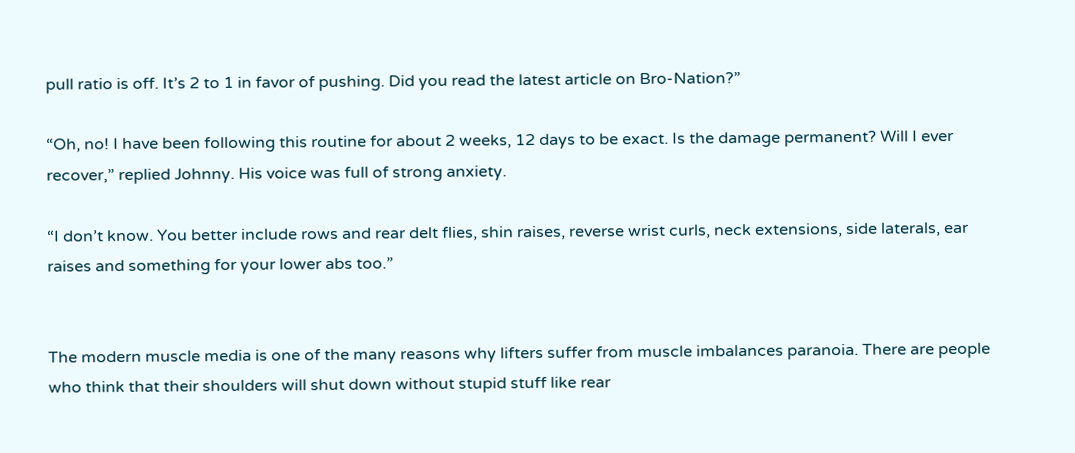pull ratio is off. It’s 2 to 1 in favor of pushing. Did you read the latest article on Bro-Nation?”

“Oh, no! I have been following this routine for about 2 weeks, 12 days to be exact. Is the damage permanent? Will I ever recover,” replied Johnny. His voice was full of strong anxiety.

“I don’t know. You better include rows and rear delt flies, shin raises, reverse wrist curls, neck extensions, side laterals, ear raises and something for your lower abs too.”


The modern muscle media is one of the many reasons why lifters suffer from muscle imbalances paranoia. There are people who think that their shoulders will shut down without stupid stuff like rear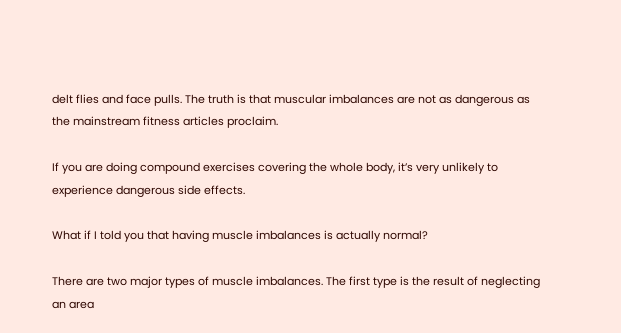delt flies and face pulls. The truth is that muscular imbalances are not as dangerous as the mainstream fitness articles proclaim.

If you are doing compound exercises covering the whole body, it’s very unlikely to experience dangerous side effects.

What if I told you that having muscle imbalances is actually normal?

There are two major types of muscle imbalances. The first type is the result of neglecting an area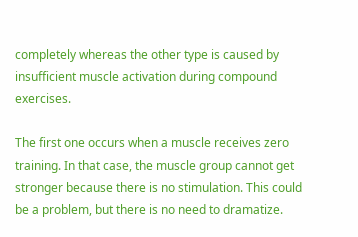completely whereas the other type is caused by insufficient muscle activation during compound exercises.

The first one occurs when a muscle receives zero training. In that case, the muscle group cannot get stronger because there is no stimulation. This could be a problem, but there is no need to dramatize.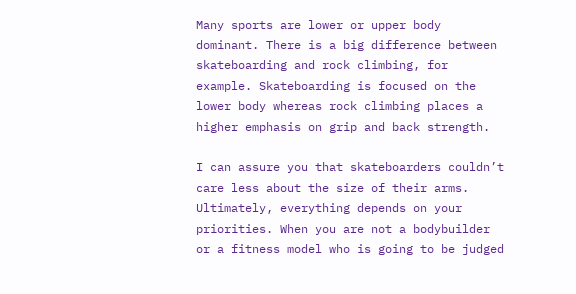Many sports are lower or upper body dominant. There is a big difference between skateboarding and rock climbing, for example. Skateboarding is focused on the lower body whereas rock climbing places a higher emphasis on grip and back strength.

I can assure you that skateboarders couldn’t care less about the size of their arms. Ultimately, everything depends on your priorities. When you are not a bodybuilder or a fitness model who is going to be judged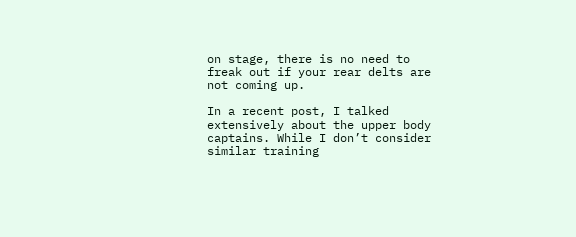on stage, there is no need to freak out if your rear delts are not coming up.

In a recent post, I talked extensively about the upper body captains. While I don’t consider similar training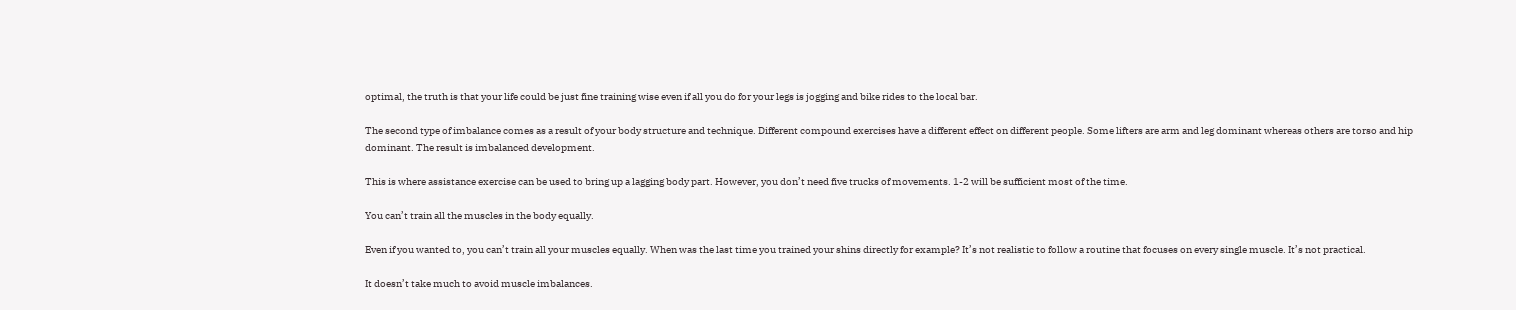optimal, the truth is that your life could be just fine training wise even if all you do for your legs is jogging and bike rides to the local bar.

The second type of imbalance comes as a result of your body structure and technique. Different compound exercises have a different effect on different people. Some lifters are arm and leg dominant whereas others are torso and hip dominant. The result is imbalanced development.

This is where assistance exercise can be used to bring up a lagging body part. However, you don’t need five trucks of movements. 1-2 will be sufficient most of the time.

You can’t train all the muscles in the body equally.

Even if you wanted to, you can’t train all your muscles equally. When was the last time you trained your shins directly for example? It’s not realistic to follow a routine that focuses on every single muscle. It’s not practical.

It doesn’t take much to avoid muscle imbalances.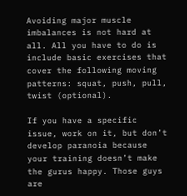Avoiding major muscle imbalances is not hard at all. All you have to do is include basic exercises that cover the following moving patterns: squat, push, pull, twist (optional).

If you have a specific issue, work on it, but don’t develop paranoia because your training doesn’t make the gurus happy. Those guys are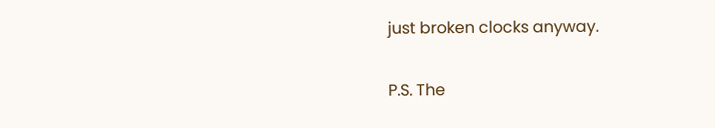just broken clocks anyway.

P.S. The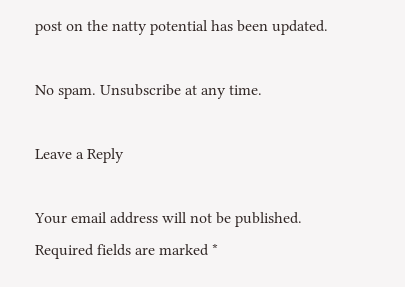post on the natty potential has been updated.

No spam. Unsubscribe at any time.

Leave a Reply

Your email address will not be published. Required fields are marked *